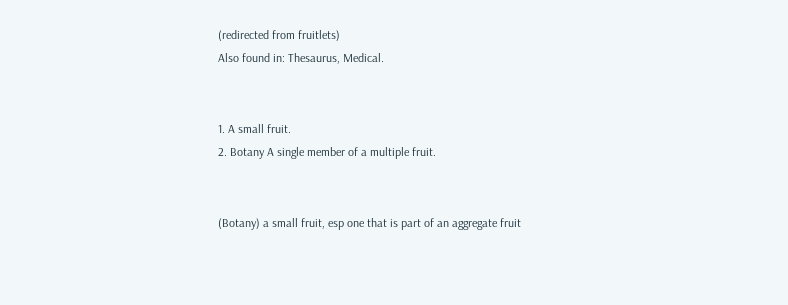(redirected from fruitlets)
Also found in: Thesaurus, Medical.


1. A small fruit.
2. Botany A single member of a multiple fruit.


(Botany) a small fruit, esp one that is part of an aggregate fruit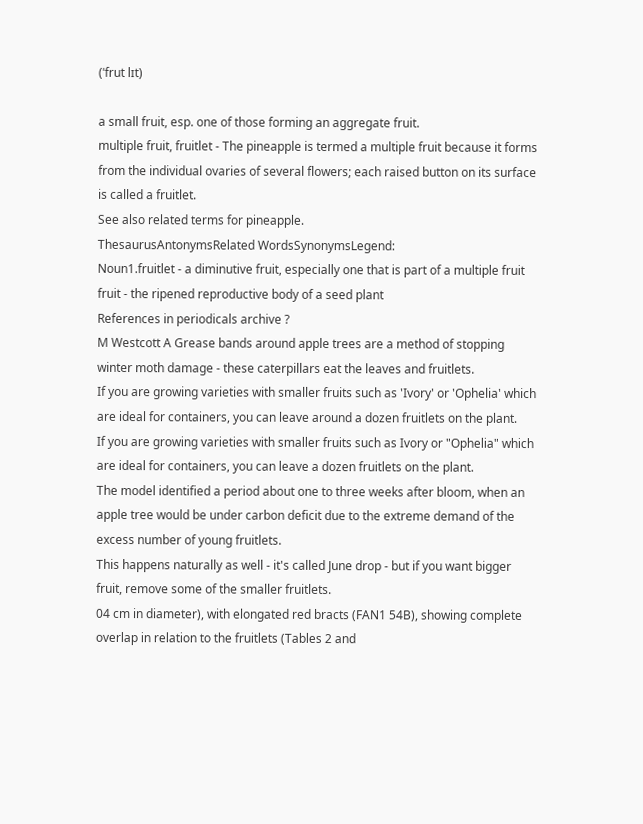(ˈfrut lɪt)

a small fruit, esp. one of those forming an aggregate fruit.
multiple fruit, fruitlet - The pineapple is termed a multiple fruit because it forms from the individual ovaries of several flowers; each raised button on its surface is called a fruitlet.
See also related terms for pineapple.
ThesaurusAntonymsRelated WordsSynonymsLegend:
Noun1.fruitlet - a diminutive fruit, especially one that is part of a multiple fruit
fruit - the ripened reproductive body of a seed plant
References in periodicals archive ?
M Westcott A Grease bands around apple trees are a method of stopping winter moth damage - these caterpillars eat the leaves and fruitlets.
If you are growing varieties with smaller fruits such as 'Ivory' or 'Ophelia' which are ideal for containers, you can leave around a dozen fruitlets on the plant.
If you are growing varieties with smaller fruits such as Ivory or "Ophelia" which are ideal for containers, you can leave a dozen fruitlets on the plant.
The model identified a period about one to three weeks after bloom, when an apple tree would be under carbon deficit due to the extreme demand of the excess number of young fruitlets.
This happens naturally as well - it's called June drop - but if you want bigger fruit, remove some of the smaller fruitlets.
04 cm in diameter), with elongated red bracts (FAN1 54B), showing complete overlap in relation to the fruitlets (Tables 2 and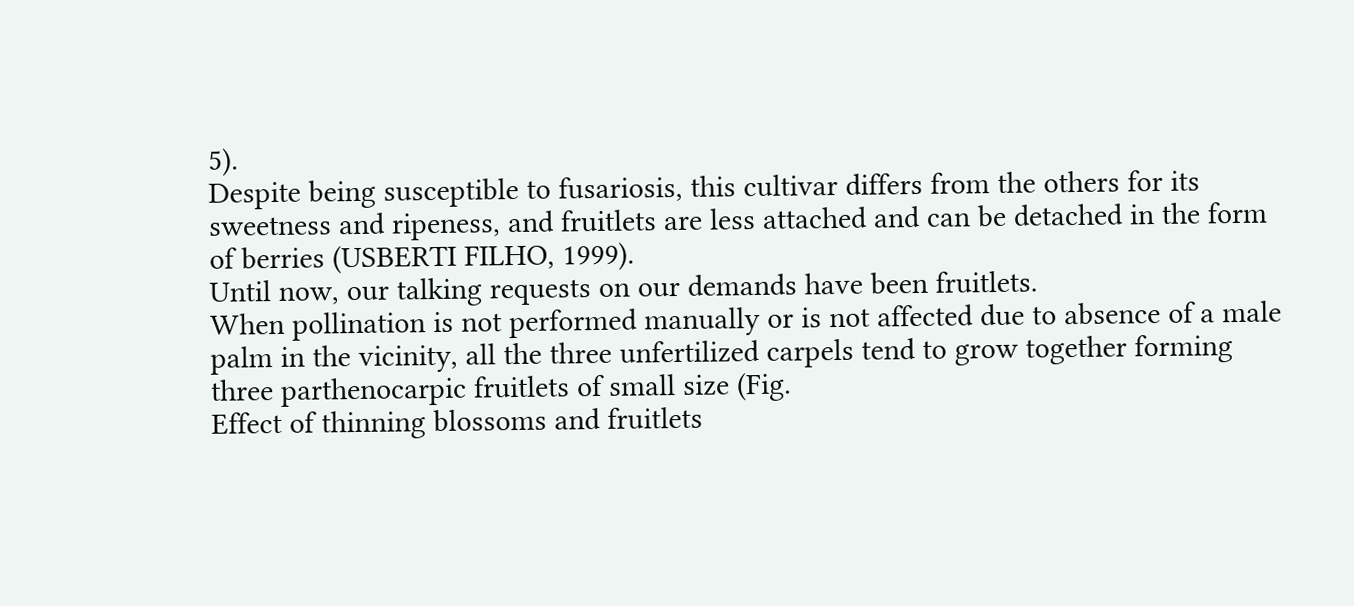5).
Despite being susceptible to fusariosis, this cultivar differs from the others for its sweetness and ripeness, and fruitlets are less attached and can be detached in the form of berries (USBERTI FILHO, 1999).
Until now, our talking requests on our demands have been fruitlets.
When pollination is not performed manually or is not affected due to absence of a male palm in the vicinity, all the three unfertilized carpels tend to grow together forming three parthenocarpic fruitlets of small size (Fig.
Effect of thinning blossoms and fruitlets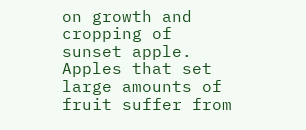on growth and cropping of sunset apple.
Apples that set large amounts of fruit suffer from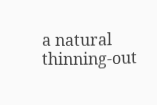a natural thinning-out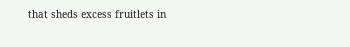that sheds excess fruitlets in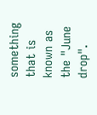something that is known as the "June drop".